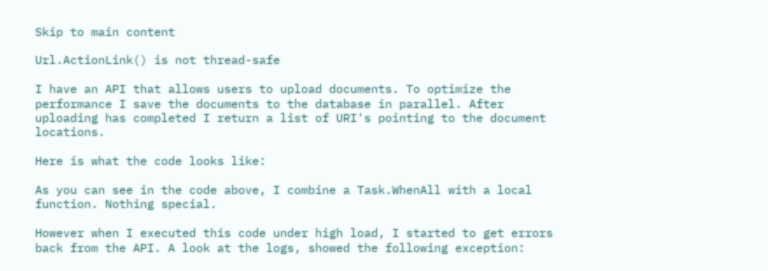Skip to main content

Url.ActionLink() is not thread-safe

I have an API that allows users to upload documents. To optimize the performance I save the documents to the database in parallel. After uploading has completed I return a list of URI's pointing to the document locations.

Here is what the code looks like:

As you can see in the code above, I combine a Task.WhenAll with a local function. Nothing special.

However when I executed this code under high load, I started to get errors back from the API. A look at the logs, showed the following exception: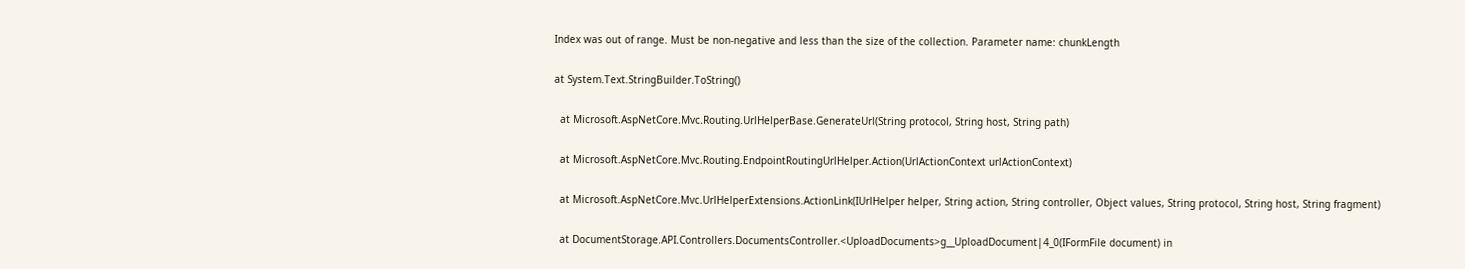Index was out of range. Must be non-negative and less than the size of the collection. Parameter name: chunkLength

at System.Text.StringBuilder.ToString()

  at Microsoft.AspNetCore.Mvc.Routing.UrlHelperBase.GenerateUrl(String protocol, String host, String path)

  at Microsoft.AspNetCore.Mvc.Routing.EndpointRoutingUrlHelper.Action(UrlActionContext urlActionContext)

  at Microsoft.AspNetCore.Mvc.UrlHelperExtensions.ActionLink(IUrlHelper helper, String action, String controller, Object values, String protocol, String host, String fragment)

  at DocumentStorage.API.Controllers.DocumentsController.<UploadDocuments>g__UploadDocument|4_0(IFormFile document) in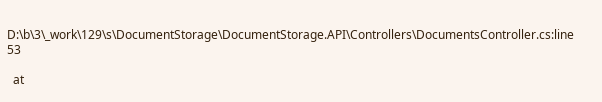D:\b\3\_work\129\s\DocumentStorage\DocumentStorage.API\Controllers\DocumentsController.cs:line 53

  at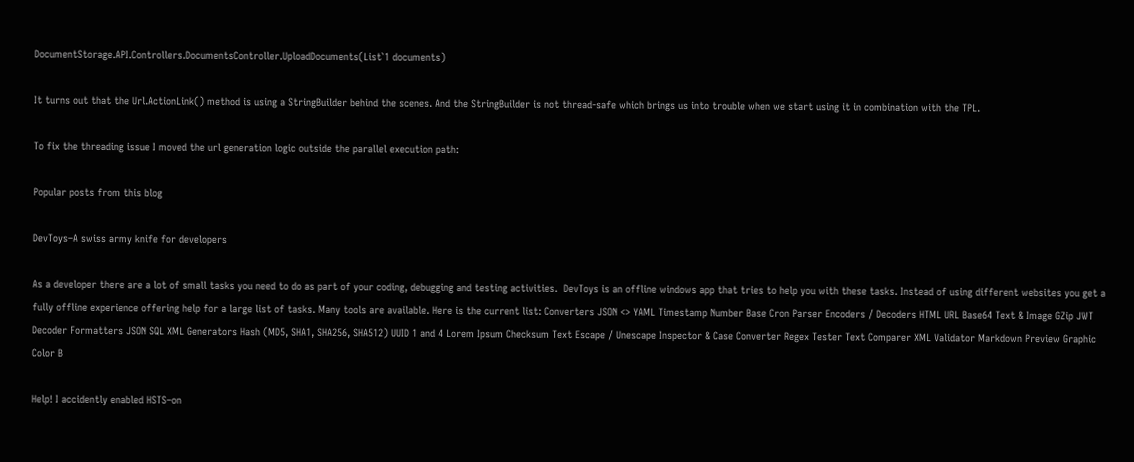DocumentStorage.API.Controllers.DocumentsController.UploadDocuments(List`1 documents)

It turns out that the Url.ActionLink() method is using a StringBuilder behind the scenes. And the StringBuilder is not thread-safe which brings us into trouble when we start using it in combination with the TPL.

To fix the threading issue I moved the url generation logic outside the parallel execution path:

Popular posts from this blog

DevToys–A swiss army knife for developers

As a developer there are a lot of small tasks you need to do as part of your coding, debugging and testing activities.  DevToys is an offline windows app that tries to help you with these tasks. Instead of using different websites you get a fully offline experience offering help for a large list of tasks. Many tools are available. Here is the current list: Converters JSON <> YAML Timestamp Number Base Cron Parser Encoders / Decoders HTML URL Base64 Text & Image GZip JWT Decoder Formatters JSON SQL XML Generators Hash (MD5, SHA1, SHA256, SHA512) UUID 1 and 4 Lorem Ipsum Checksum Text Escape / Unescape Inspector & Case Converter Regex Tester Text Comparer XML Validator Markdown Preview Graphic Color B

Help! I accidently enabled HSTS–on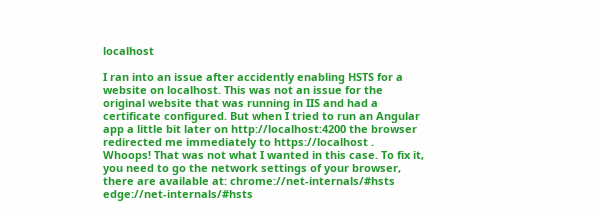localhost

I ran into an issue after accidently enabling HSTS for a website on localhost. This was not an issue for the original website that was running in IIS and had a certificate configured. But when I tried to run an Angular app a little bit later on http://localhost:4200 the browser redirected me immediately to https://localhost . Whoops! That was not what I wanted in this case. To fix it, you need to go the network settings of your browser, there are available at: chrome://net-internals/#hsts edge://net-internals/#hsts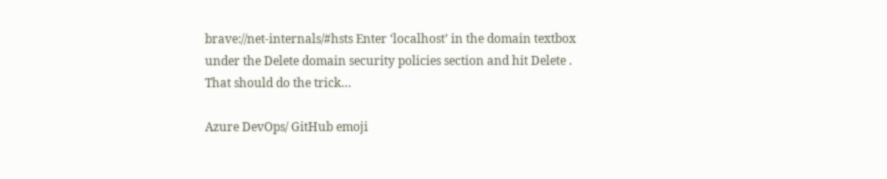brave://net-internals/#hsts Enter ‘localhost’ in the domain textbox under the Delete domain security policies section and hit Delete . That should do the trick…

Azure DevOps/ GitHub emoji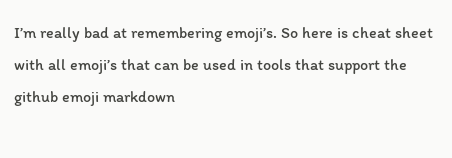I’m really bad at remembering emoji’s. So here is cheat sheet with all emoji’s that can be used in tools that support the github emoji markdown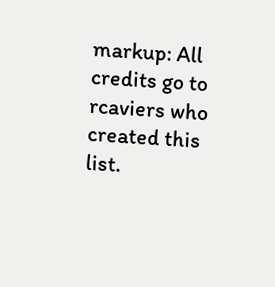markup: All credits go to rcaviers who created this list.